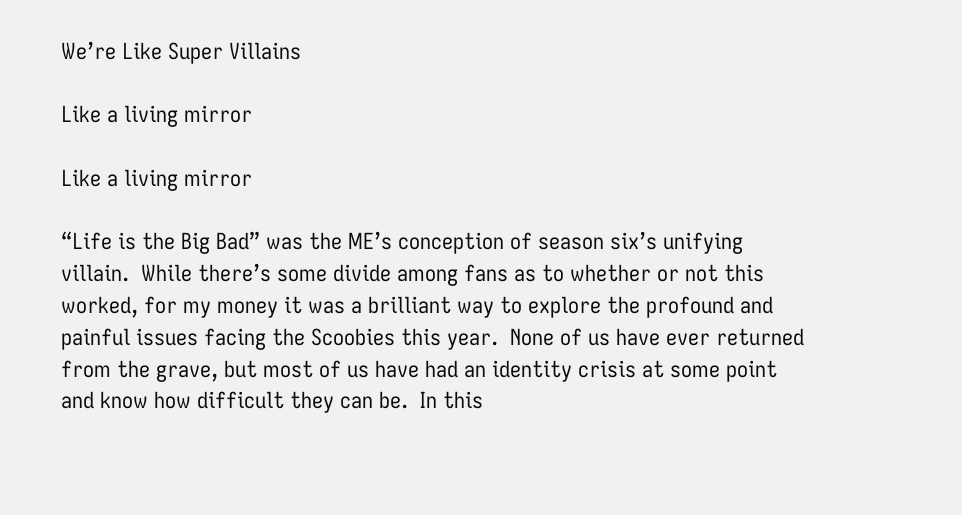We’re Like Super Villains

Like a living mirror

Like a living mirror

“Life is the Big Bad” was the ME’s conception of season six’s unifying villain.  While there’s some divide among fans as to whether or not this worked, for my money it was a brilliant way to explore the profound and painful issues facing the Scoobies this year.  None of us have ever returned from the grave, but most of us have had an identity crisis at some point and know how difficult they can be.  In this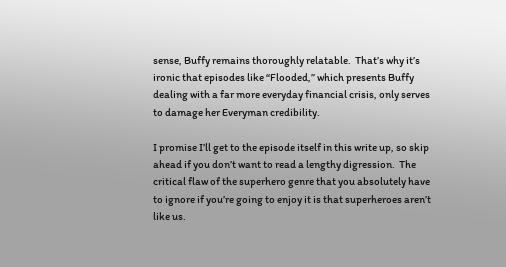sense, Buffy remains thoroughly relatable.  That’s why it’s ironic that episodes like “Flooded,” which presents Buffy dealing with a far more everyday financial crisis, only serves to damage her Everyman credibility.

I promise I’ll get to the episode itself in this write up, so skip ahead if you don’t want to read a lengthy digression.  The critical flaw of the superhero genre that you absolutely have to ignore if you’re going to enjoy it is that superheroes aren’t like us.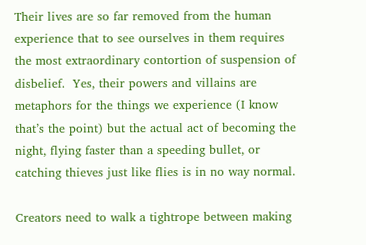Their lives are so far removed from the human experience that to see ourselves in them requires the most extraordinary contortion of suspension of disbelief.  Yes, their powers and villains are metaphors for the things we experience (I know that’s the point) but the actual act of becoming the night, flying faster than a speeding bullet, or catching thieves just like flies is in no way normal.

Creators need to walk a tightrope between making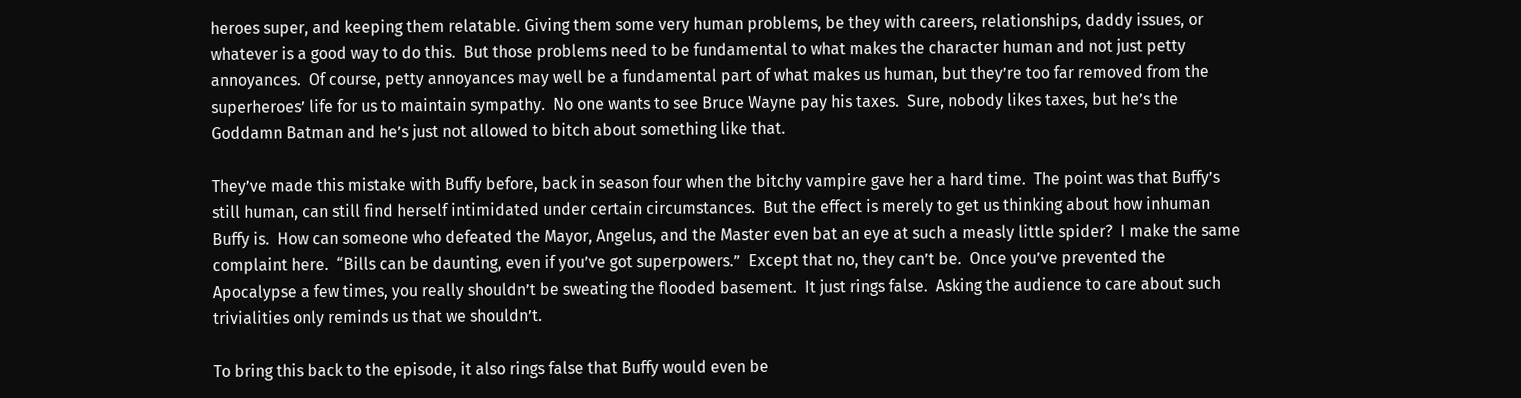heroes super, and keeping them relatable. Giving them some very human problems, be they with careers, relationships, daddy issues, or whatever is a good way to do this.  But those problems need to be fundamental to what makes the character human and not just petty annoyances.  Of course, petty annoyances may well be a fundamental part of what makes us human, but they’re too far removed from the superheroes’ life for us to maintain sympathy.  No one wants to see Bruce Wayne pay his taxes.  Sure, nobody likes taxes, but he’s the Goddamn Batman and he’s just not allowed to bitch about something like that.

They’ve made this mistake with Buffy before, back in season four when the bitchy vampire gave her a hard time.  The point was that Buffy’s still human, can still find herself intimidated under certain circumstances.  But the effect is merely to get us thinking about how inhuman Buffy is.  How can someone who defeated the Mayor, Angelus, and the Master even bat an eye at such a measly little spider?  I make the same complaint here.  “Bills can be daunting, even if you’ve got superpowers.”  Except that no, they can’t be.  Once you’ve prevented the Apocalypse a few times, you really shouldn’t be sweating the flooded basement.  It just rings false.  Asking the audience to care about such trivialities only reminds us that we shouldn’t.

To bring this back to the episode, it also rings false that Buffy would even be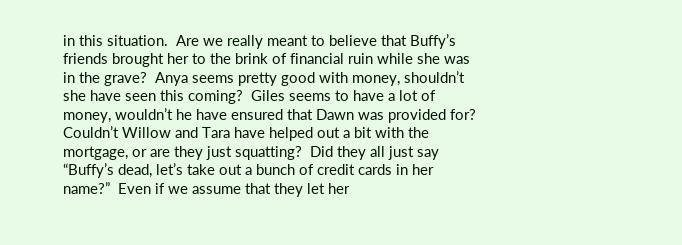in this situation.  Are we really meant to believe that Buffy’s friends brought her to the brink of financial ruin while she was in the grave?  Anya seems pretty good with money, shouldn’t she have seen this coming?  Giles seems to have a lot of money, wouldn’t he have ensured that Dawn was provided for?  Couldn’t Willow and Tara have helped out a bit with the mortgage, or are they just squatting?  Did they all just say “Buffy’s dead, let’s take out a bunch of credit cards in her name?”  Even if we assume that they let her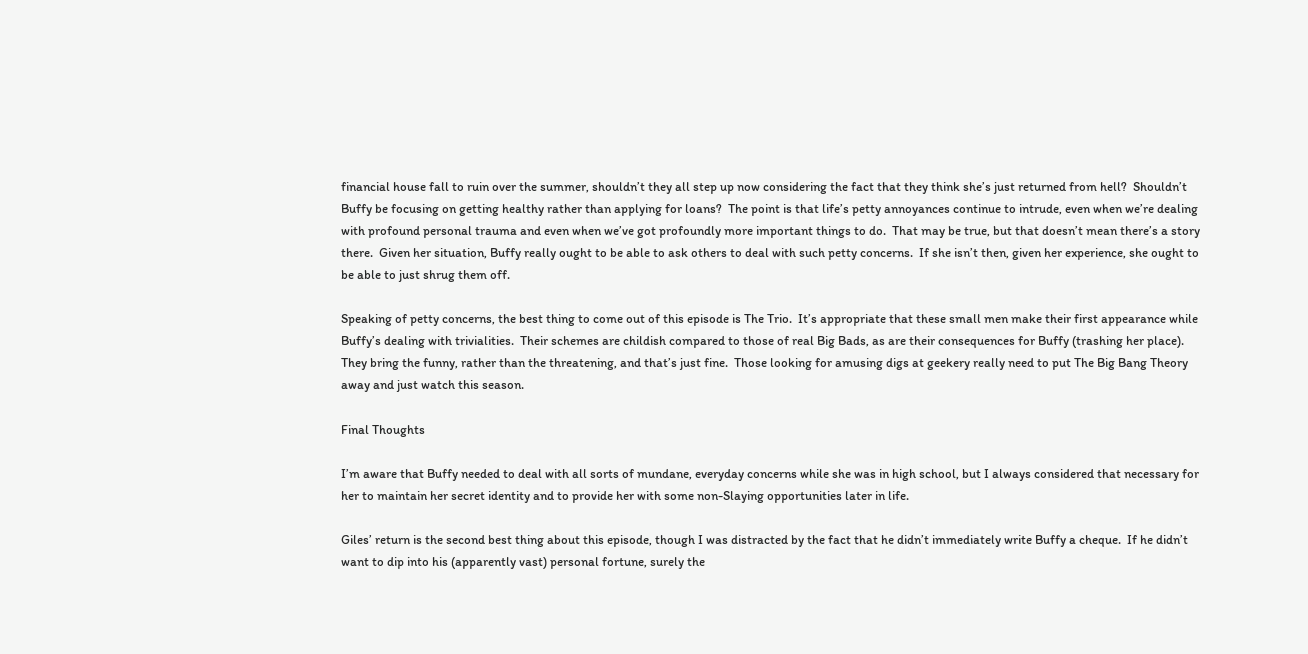financial house fall to ruin over the summer, shouldn’t they all step up now considering the fact that they think she’s just returned from hell?  Shouldn’t Buffy be focusing on getting healthy rather than applying for loans?  The point is that life’s petty annoyances continue to intrude, even when we’re dealing with profound personal trauma and even when we’ve got profoundly more important things to do.  That may be true, but that doesn’t mean there’s a story there.  Given her situation, Buffy really ought to be able to ask others to deal with such petty concerns.  If she isn’t then, given her experience, she ought to be able to just shrug them off.

Speaking of petty concerns, the best thing to come out of this episode is The Trio.  It’s appropriate that these small men make their first appearance while Buffy’s dealing with trivialities.  Their schemes are childish compared to those of real Big Bads, as are their consequences for Buffy (trashing her place).  They bring the funny, rather than the threatening, and that’s just fine.  Those looking for amusing digs at geekery really need to put The Big Bang Theory away and just watch this season.

Final Thoughts

I’m aware that Buffy needed to deal with all sorts of mundane, everyday concerns while she was in high school, but I always considered that necessary for her to maintain her secret identity and to provide her with some non-Slaying opportunities later in life.

Giles’ return is the second best thing about this episode, though I was distracted by the fact that he didn’t immediately write Buffy a cheque.  If he didn’t want to dip into his (apparently vast) personal fortune, surely the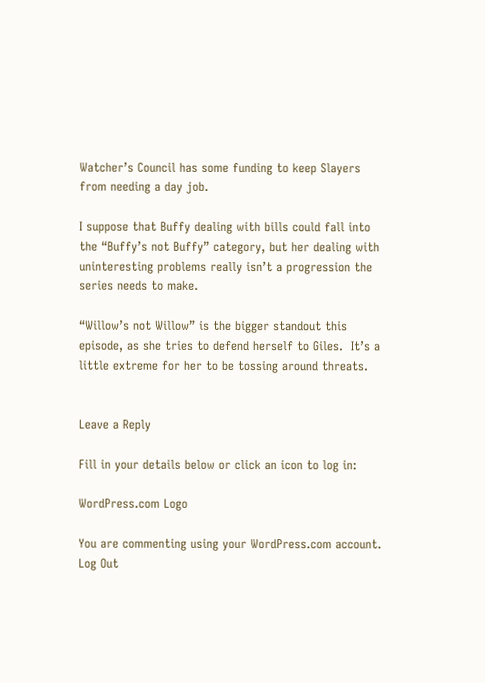Watcher’s Council has some funding to keep Slayers from needing a day job.

I suppose that Buffy dealing with bills could fall into the “Buffy’s not Buffy” category, but her dealing with uninteresting problems really isn’t a progression the series needs to make.

“Willow’s not Willow” is the bigger standout this episode, as she tries to defend herself to Giles.  It’s a little extreme for her to be tossing around threats.


Leave a Reply

Fill in your details below or click an icon to log in:

WordPress.com Logo

You are commenting using your WordPress.com account. Log Out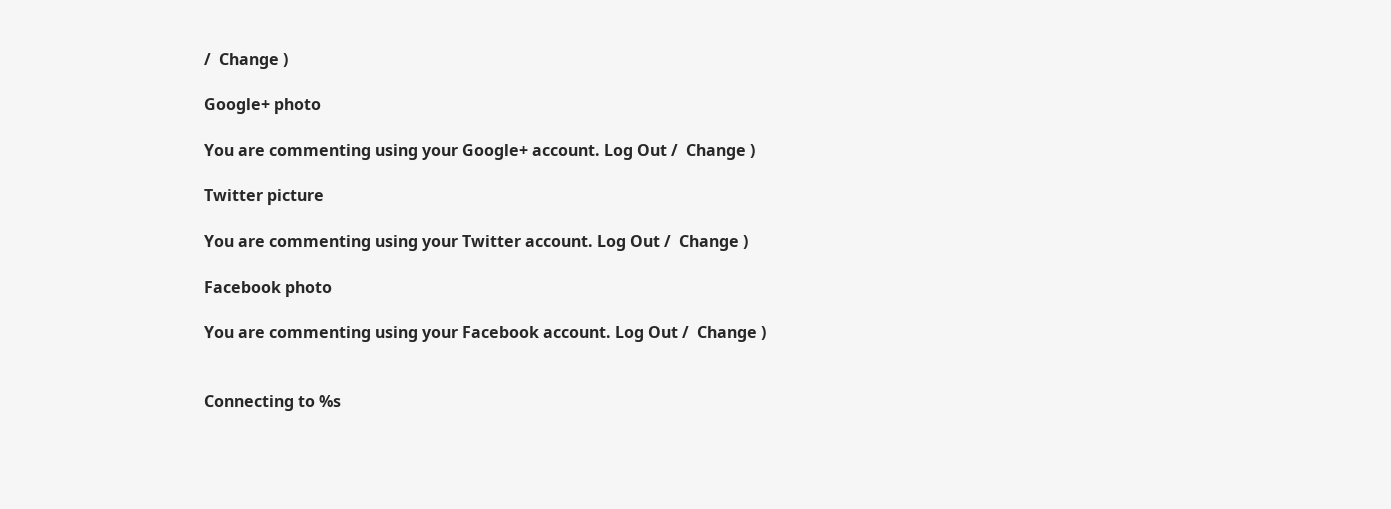/  Change )

Google+ photo

You are commenting using your Google+ account. Log Out /  Change )

Twitter picture

You are commenting using your Twitter account. Log Out /  Change )

Facebook photo

You are commenting using your Facebook account. Log Out /  Change )


Connecting to %s